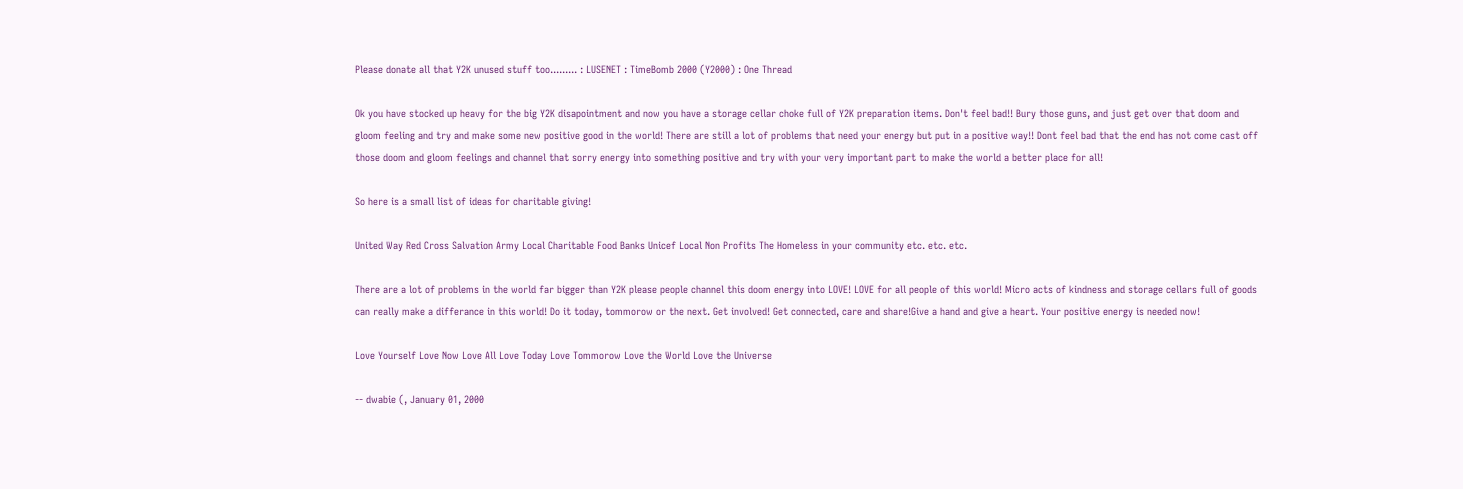Please donate all that Y2K unused stuff too......... : LUSENET : TimeBomb 2000 (Y2000) : One Thread

Ok you have stocked up heavy for the big Y2K disapointment and now you have a storage cellar choke full of Y2K preparation items. Don't feel bad!! Bury those guns, and just get over that doom and gloom feeling and try and make some new positive good in the world! There are still a lot of problems that need your energy but put in a positive way!! Dont feel bad that the end has not come cast off those doom and gloom feelings and channel that sorry energy into something positive and try with your very important part to make the world a better place for all!

So here is a small list of ideas for charitable giving!

United Way Red Cross Salvation Army Local Charitable Food Banks Unicef Local Non Profits The Homeless in your community etc. etc. etc.

There are a lot of problems in the world far bigger than Y2K please people channel this doom energy into LOVE! LOVE for all people of this world! Micro acts of kindness and storage cellars full of goods can really make a differance in this world! Do it today, tommorow or the next. Get involved! Get connected, care and share!Give a hand and give a heart. Your positive energy is needed now!

Love Yourself Love Now Love All Love Today Love Tommorow Love the World Love the Universe

-- dwabie (, January 01, 2000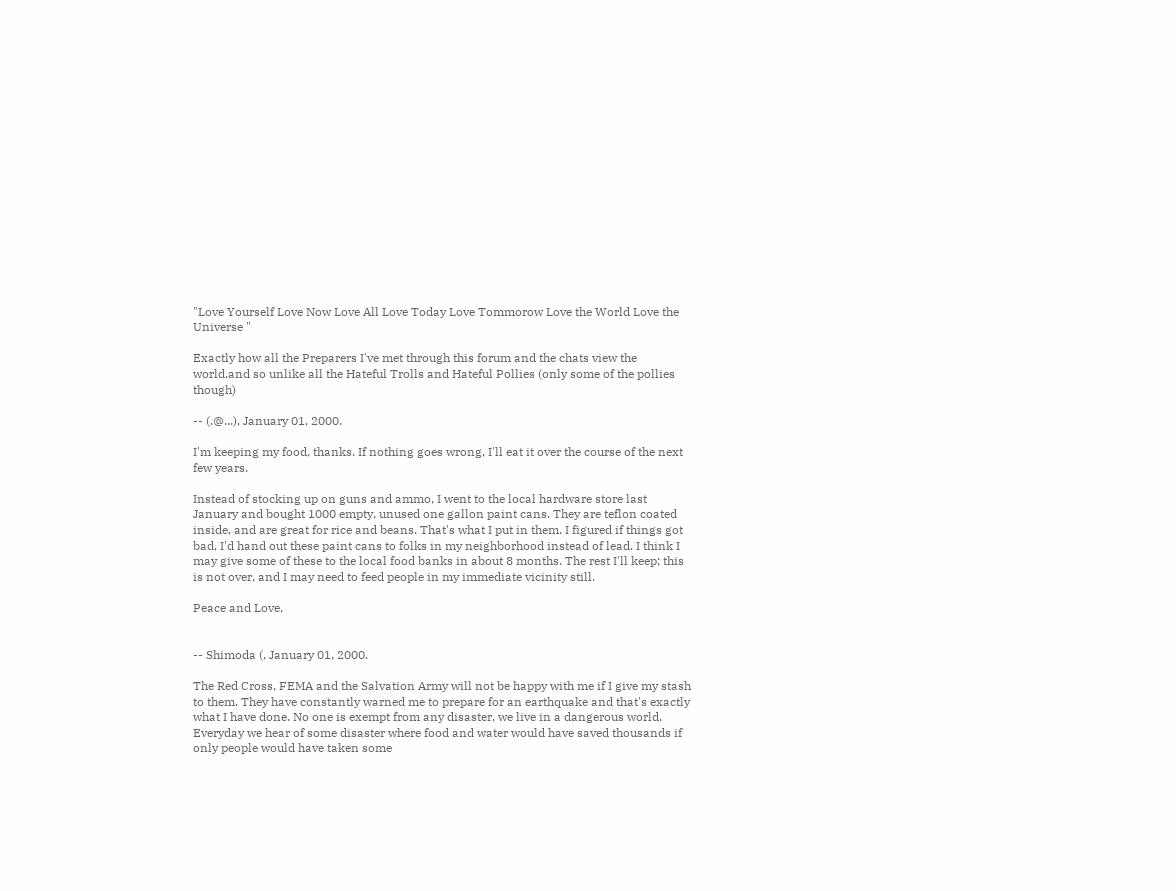"Love Yourself Love Now Love All Love Today Love Tommorow Love the World Love the Universe "

Exactly how all the Preparers I've met through this forum and the chats view the world,and so unlike all the Hateful Trolls and Hateful Pollies (only some of the pollies though)

-- (.@...), January 01, 2000.

I'm keeping my food, thanks. If nothing goes wrong, I'll eat it over the course of the next few years.

Instead of stocking up on guns and ammo, I went to the local hardware store last January and bought 1000 empty, unused one gallon paint cans. They are teflon coated inside, and are great for rice and beans. That's what I put in them. I figured if things got bad, I'd hand out these paint cans to folks in my neighborhood instead of lead. I think I may give some of these to the local food banks in about 8 months. The rest I'll keep; this is not over, and I may need to feed people in my immediate vicinity still.

Peace and Love,


-- Shimoda (, January 01, 2000.

The Red Cross, FEMA and the Salvation Army will not be happy with me if I give my stash to them. They have constantly warned me to prepare for an earthquake and that's exactly what I have done. No one is exempt from any disaster, we live in a dangerous world. Everyday we hear of some disaster where food and water would have saved thousands if only people would have taken some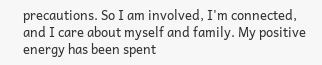precautions. So I am involved, I'm connected, and I care about myself and family. My positive energy has been spent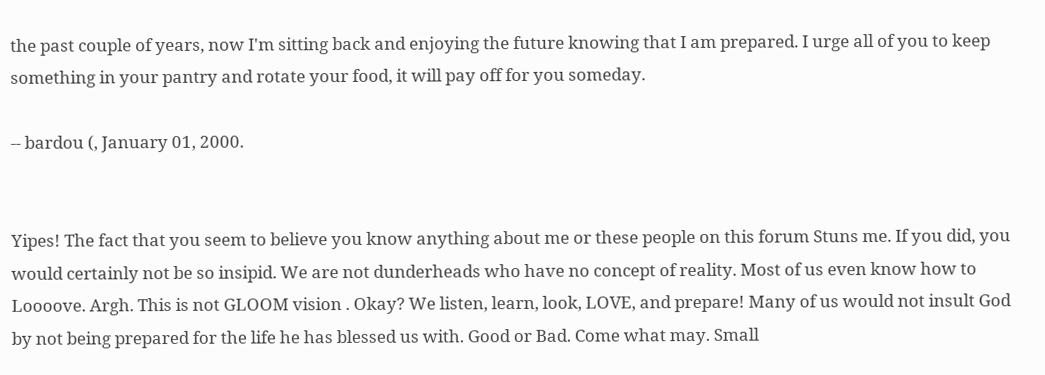the past couple of years, now I'm sitting back and enjoying the future knowing that I am prepared. I urge all of you to keep something in your pantry and rotate your food, it will pay off for you someday.

-- bardou (, January 01, 2000.


Yipes! The fact that you seem to believe you know anything about me or these people on this forum Stuns me. If you did, you would certainly not be so insipid. We are not dunderheads who have no concept of reality. Most of us even know how to Loooove. Argh. This is not GLOOM vision . Okay? We listen, learn, look, LOVE, and prepare! Many of us would not insult God by not being prepared for the life he has blessed us with. Good or Bad. Come what may. Small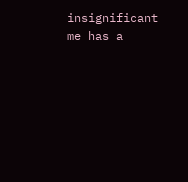insignificant me has a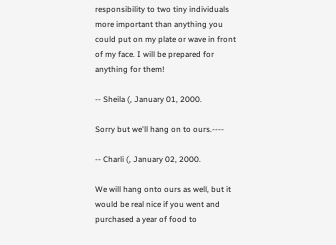responsibility to two tiny individuals more important than anything you could put on my plate or wave in front of my face. I will be prepared for anything for them!

-- Sheila (, January 01, 2000.

Sorry but we'll hang on to ours.----

-- Charli (, January 02, 2000.

We will hang onto ours as well, but it would be real nice if you went and purchased a year of food to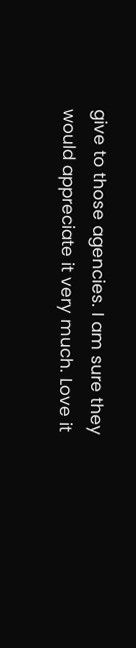give to those agencies. I am sure they would appreciate it very much. Love it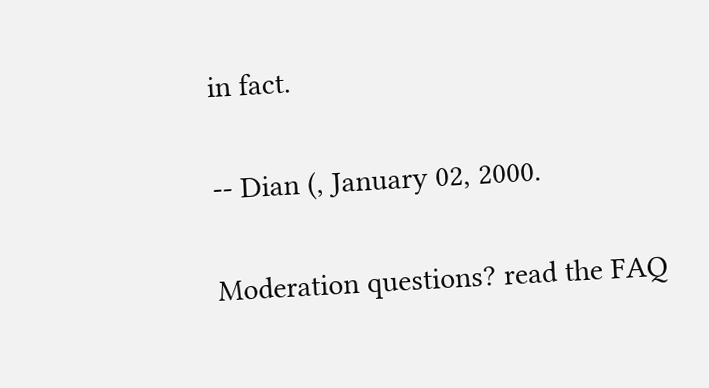in fact.

-- Dian (, January 02, 2000.

Moderation questions? read the FAQ